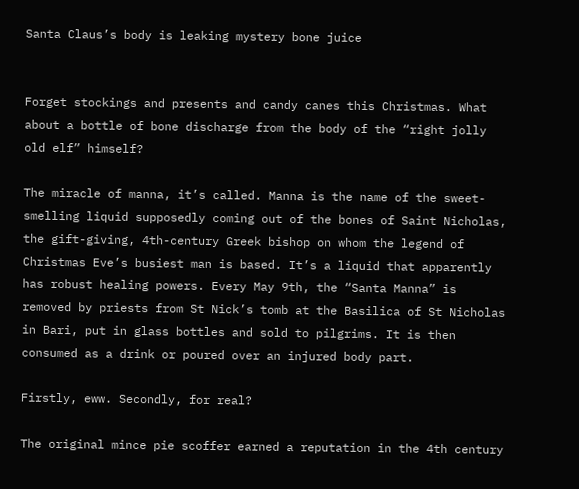Santa Claus’s body is leaking mystery bone juice


Forget stockings and presents and candy canes this Christmas. What about a bottle of bone discharge from the body of the “right jolly old elf” himself?

The miracle of manna, it’s called. Manna is the name of the sweet-smelling liquid supposedly coming out of the bones of Saint Nicholas, the gift-giving, 4th-century Greek bishop on whom the legend of Christmas Eve’s busiest man is based. It’s a liquid that apparently has robust healing powers. Every May 9th, the “Santa Manna” is removed by priests from St Nick’s tomb at the Basilica of St Nicholas in Bari, put in glass bottles and sold to pilgrims. It is then consumed as a drink or poured over an injured body part.

Firstly, eww. Secondly, for real?

The original mince pie scoffer earned a reputation in the 4th century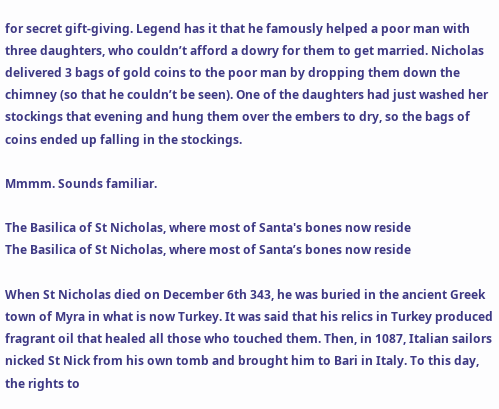for secret gift-giving. Legend has it that he famously helped a poor man with three daughters, who couldn’t afford a dowry for them to get married. Nicholas delivered 3 bags of gold coins to the poor man by dropping them down the chimney (so that he couldn’t be seen). One of the daughters had just washed her stockings that evening and hung them over the embers to dry, so the bags of coins ended up falling in the stockings.

Mmmm. Sounds familiar.

The Basilica of St Nicholas, where most of Santa's bones now reside
The Basilica of St Nicholas, where most of Santa’s bones now reside

When St Nicholas died on December 6th 343, he was buried in the ancient Greek town of Myra in what is now Turkey. It was said that his relics in Turkey produced fragrant oil that healed all those who touched them. Then, in 1087, Italian sailors nicked St Nick from his own tomb and brought him to Bari in Italy. To this day, the rights to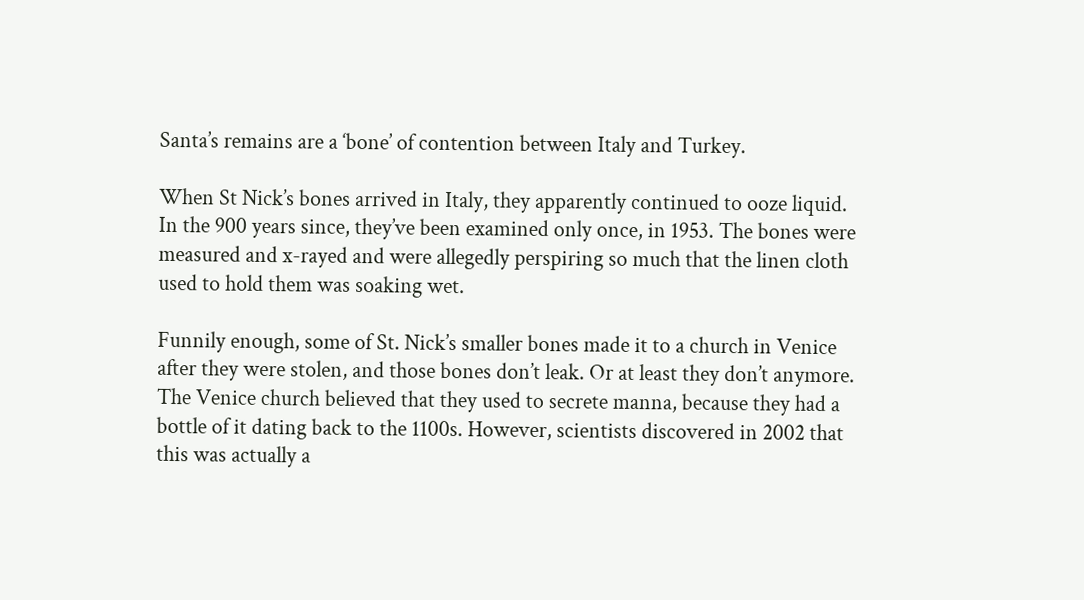Santa’s remains are a ‘bone’ of contention between Italy and Turkey.

When St Nick’s bones arrived in Italy, they apparently continued to ooze liquid. In the 900 years since, they’ve been examined only once, in 1953. The bones were measured and x-rayed and were allegedly perspiring so much that the linen cloth used to hold them was soaking wet.

Funnily enough, some of St. Nick’s smaller bones made it to a church in Venice after they were stolen, and those bones don’t leak. Or at least they don’t anymore. The Venice church believed that they used to secrete manna, because they had a bottle of it dating back to the 1100s. However, scientists discovered in 2002 that this was actually a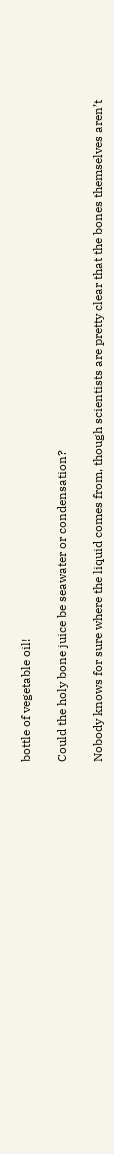bottle of vegetable oil!

Could the holy bone juice be seawater or condensation?

Nobody knows for sure where the liquid comes from, though scientists are pretty clear that the bones themselves aren’t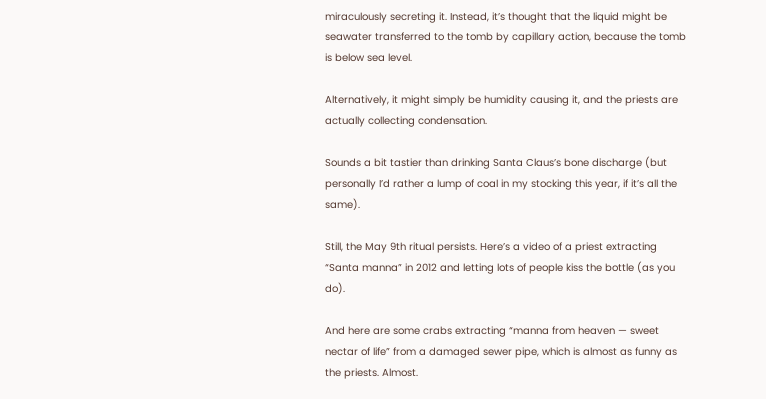miraculously secreting it. Instead, it’s thought that the liquid might be seawater transferred to the tomb by capillary action, because the tomb is below sea level.

Alternatively, it might simply be humidity causing it, and the priests are actually collecting condensation.

Sounds a bit tastier than drinking Santa Claus’s bone discharge (but personally I’d rather a lump of coal in my stocking this year, if it’s all the same).

Still, the May 9th ritual persists. Here’s a video of a priest extracting “Santa manna” in 2012 and letting lots of people kiss the bottle (as you do).

And here are some crabs extracting “manna from heaven — sweet nectar of life” from a damaged sewer pipe, which is almost as funny as the priests. Almost.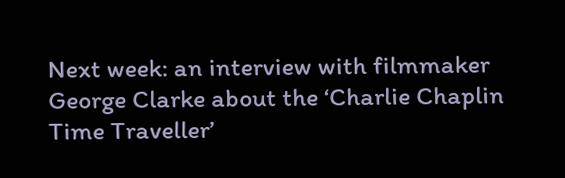Next week: an interview with filmmaker George Clarke about the ‘Charlie Chaplin Time Traveller’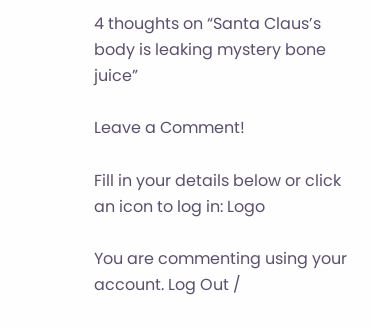4 thoughts on “Santa Claus’s body is leaking mystery bone juice”

Leave a Comment!

Fill in your details below or click an icon to log in: Logo

You are commenting using your account. Log Out /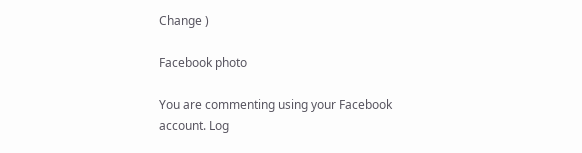Change )

Facebook photo

You are commenting using your Facebook account. Log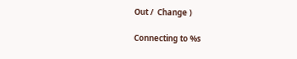Out /  Change )

Connecting to %s